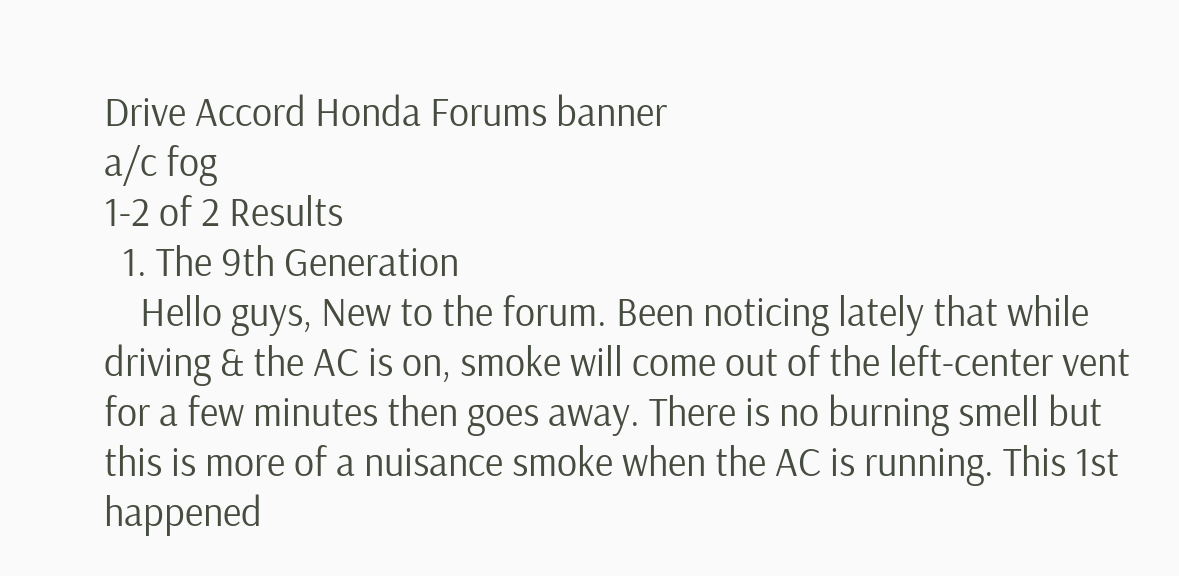Drive Accord Honda Forums banner
a/c fog
1-2 of 2 Results
  1. The 9th Generation
    Hello guys, New to the forum. Been noticing lately that while driving & the AC is on, smoke will come out of the left-center vent for a few minutes then goes away. There is no burning smell but this is more of a nuisance smoke when the AC is running. This 1st happened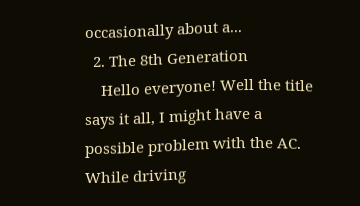occasionally about a...
  2. The 8th Generation
    Hello everyone! Well the title says it all, I might have a possible problem with the AC. While driving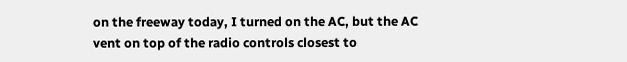on the freeway today, I turned on the AC, but the AC vent on top of the radio controls closest to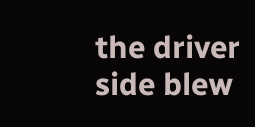the driver side blew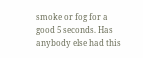smoke or fog for a good 5 seconds. Has anybody else had this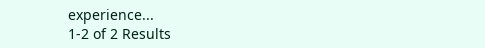experience...
1-2 of 2 Results